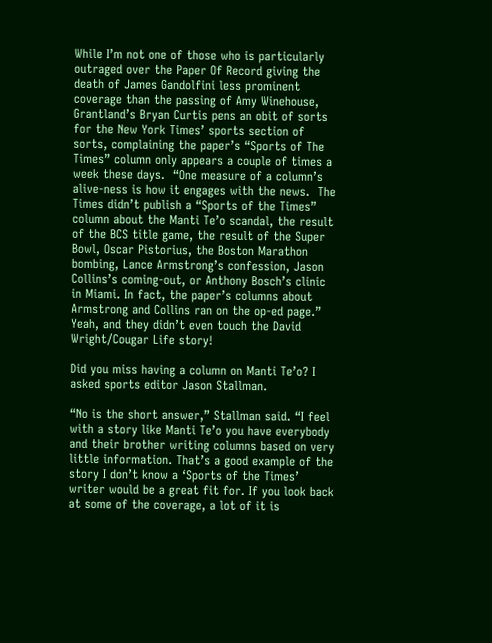While I’m not one of those who is particularly outraged over the Paper Of Record giving the death of James Gandolfini less prominent coverage than the passing of Amy Winehouse, Grantland’s Bryan Curtis pens an obit of sorts  for the New York Times’ sports section of sorts, complaining the paper’s “Sports of The Times” column only appears a couple of times a week these days.  “One measure of a column’s alive-ness is how it engages with the news.  The Times didn’t publish a “Sports of the Times” column about the Manti Te’o scandal, the result of the BCS title game, the result of the Super Bowl, Oscar Pistorius, the Boston Marathon bombing, Lance Armstrong’s confession, Jason Collins’s coming-out, or Anthony Bosch’s clinic in Miami. In fact, the paper’s columns about Armstrong and Collins ran on the op-ed page.”  Yeah, and they didn’t even touch the David Wright/Cougar Life story!

Did you miss having a column on Manti Te’o? I asked sports editor Jason Stallman.

“No is the short answer,” Stallman said. “I feel with a story like Manti Te’o you have everybody and their brother writing columns based on very little information. That’s a good example of the story I don’t know a ‘Sports of the Times’ writer would be a great fit for. If you look back at some of the coverage, a lot of it is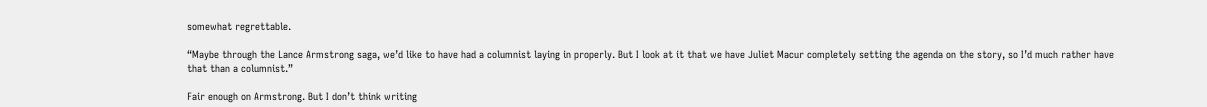somewhat regrettable.

“Maybe through the Lance Armstrong saga, we’d like to have had a columnist laying in properly. But I look at it that we have Juliet Macur completely setting the agenda on the story, so I’d much rather have that than a columnist.”

Fair enough on Armstrong. But I don’t think writing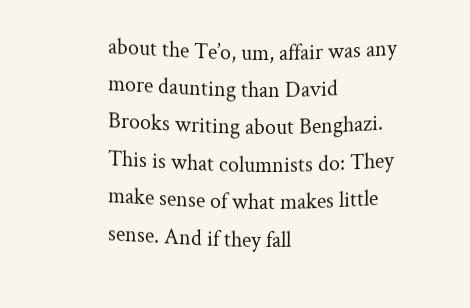about the Te’o, um, affair was any more daunting than David Brooks writing about Benghazi. This is what columnists do: They make sense of what makes little sense. And if they fall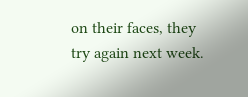on their faces, they try again next week.